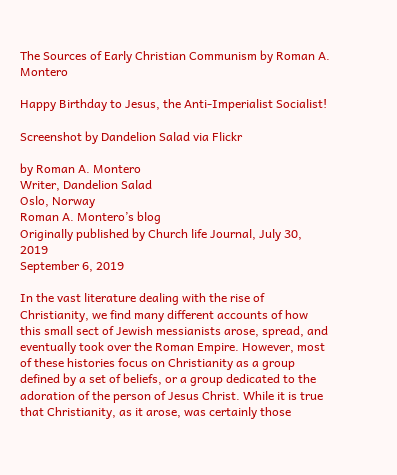The Sources of Early Christian Communism by Roman A. Montero

Happy Birthday to Jesus, the Anti-Imperialist Socialist!

Screenshot by Dandelion Salad via Flickr

by Roman A. Montero
Writer, Dandelion Salad
Oslo, Norway
Roman A. Montero’s blog
Originally published by Church life Journal, July 30, 2019
September 6, 2019

In the vast literature dealing with the rise of Christianity, we find many different accounts of how this small sect of Jewish messianists arose, spread, and eventually took over the Roman Empire. However, most of these histories focus on Christianity as a group defined by a set of beliefs, or a group dedicated to the adoration of the person of Jesus Christ. While it is true that Christianity, as it arose, was certainly those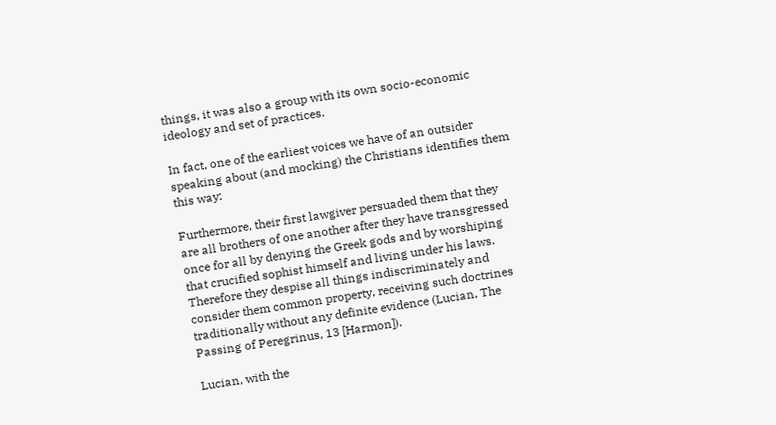things, it was also a group with its own socio-economic ideology and set of practices.

In fact, one of the earliest voices we have of an outsider speaking about (and mocking) the Christians identifies them this way:

Furthermore, their first lawgiver persuaded them that they are all brothers of one another after they have transgressed once for all by denying the Greek gods and by worshiping that crucified sophist himself and living under his laws. Therefore they despise all things indiscriminately and consider them common property, receiving such doctrines traditionally without any definite evidence (Lucian, The Passing of Peregrinus, 13 [Harmon]).

Lucian, with the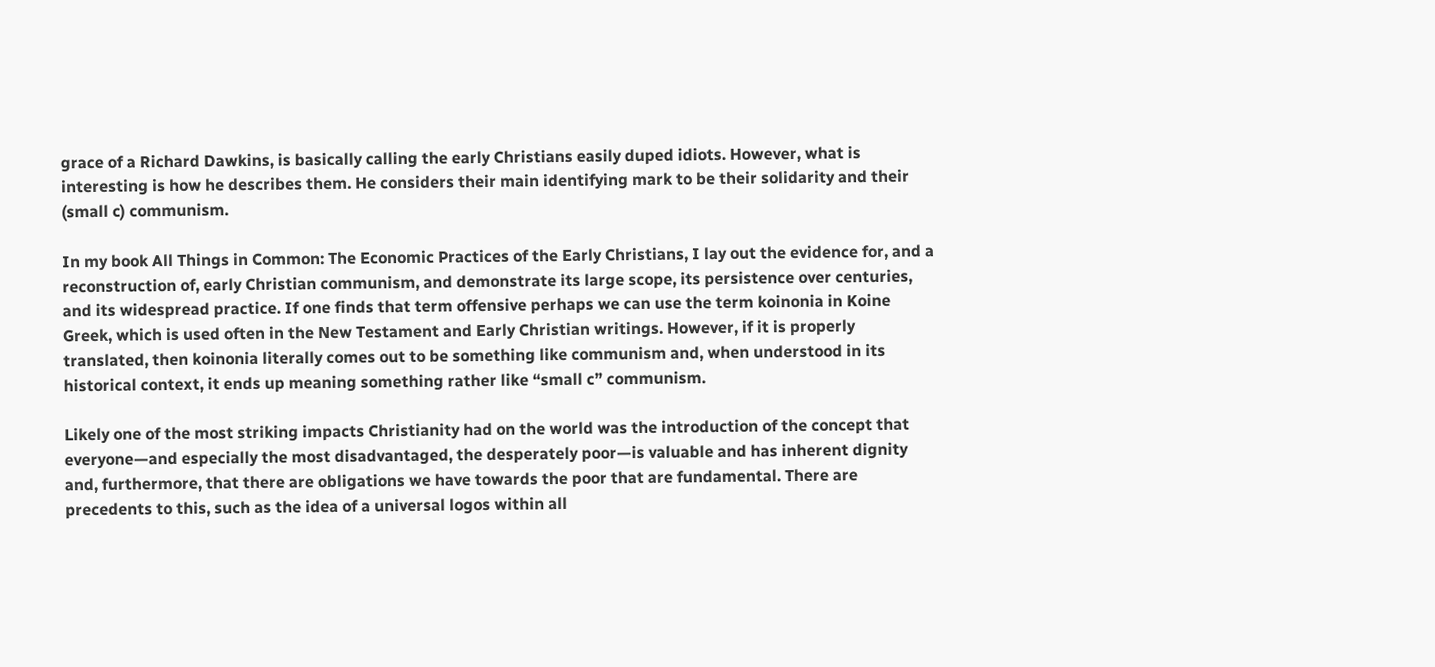grace of a Richard Dawkins, is basically calling the early Christians easily duped idiots. However, what is interesting is how he describes them. He considers their main identifying mark to be their solidarity and their (small c) communism.

In my book All Things in Common: The Economic Practices of the Early Christians, I lay out the evidence for, and a reconstruction of, early Christian communism, and demonstrate its large scope, its persistence over centuries, and its widespread practice. If one finds that term offensive perhaps we can use the term koinonia in Koine Greek, which is used often in the New Testament and Early Christian writings. However, if it is properly translated, then koinonia literally comes out to be something like communism and, when understood in its historical context, it ends up meaning something rather like “small c” communism.

Likely one of the most striking impacts Christianity had on the world was the introduction of the concept that everyone—and especially the most disadvantaged, the desperately poor—is valuable and has inherent dignity and, furthermore, that there are obligations we have towards the poor that are fundamental. There are precedents to this, such as the idea of a universal logos within all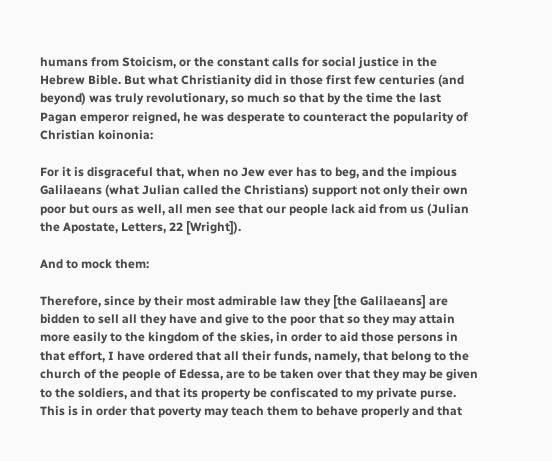humans from Stoicism, or the constant calls for social justice in the Hebrew Bible. But what Christianity did in those first few centuries (and beyond) was truly revolutionary, so much so that by the time the last Pagan emperor reigned, he was desperate to counteract the popularity of Christian koinonia:

For it is disgraceful that, when no Jew ever has to beg, and the impious Galilaeans (what Julian called the Christians) support not only their own poor but ours as well, all men see that our people lack aid from us (Julian the Apostate, Letters, 22 [Wright]).

And to mock them:

Therefore, since by their most admirable law they [the Galilaeans] are bidden to sell all they have and give to the poor that so they may attain more easily to the kingdom of the skies, in order to aid those persons in that effort, I have ordered that all their funds, namely, that belong to the church of the people of Edessa, are to be taken over that they may be given to the soldiers, and that its property be confiscated to my private purse. This is in order that poverty may teach them to behave properly and that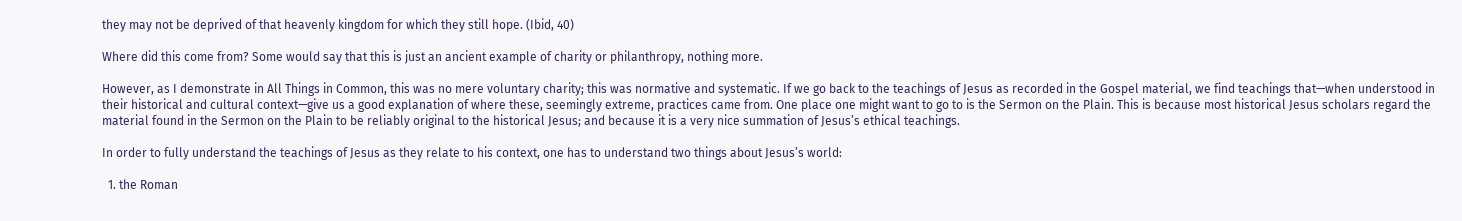they may not be deprived of that heavenly kingdom for which they still hope. (Ibid, 40)

Where did this come from? Some would say that this is just an ancient example of charity or philanthropy, nothing more.

However, as I demonstrate in All Things in Common, this was no mere voluntary charity; this was normative and systematic. If we go back to the teachings of Jesus as recorded in the Gospel material, we find teachings that—when understood in their historical and cultural context—give us a good explanation of where these, seemingly extreme, practices came from. One place one might want to go to is the Sermon on the Plain. This is because most historical Jesus scholars regard the material found in the Sermon on the Plain to be reliably original to the historical Jesus; and because it is a very nice summation of Jesus’s ethical teachings.

In order to fully understand the teachings of Jesus as they relate to his context, one has to understand two things about Jesus’s world:

  1. the Roman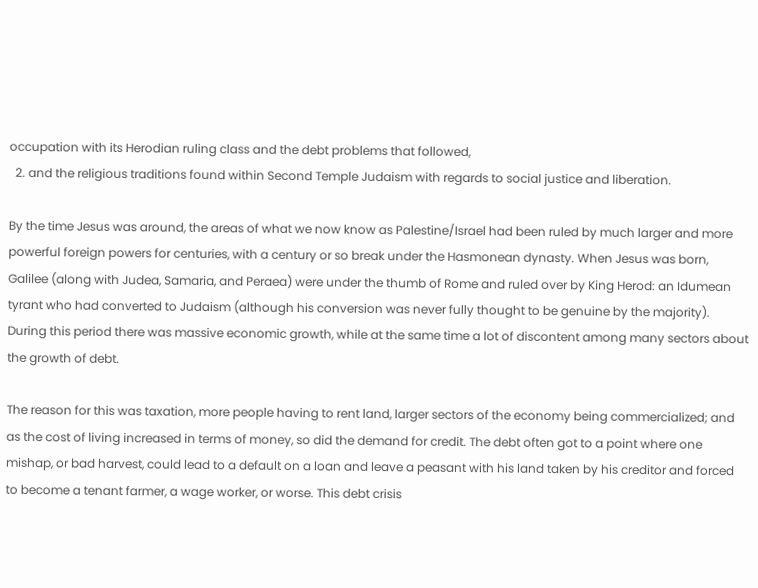occupation with its Herodian ruling class and the debt problems that followed,
  2. and the religious traditions found within Second Temple Judaism with regards to social justice and liberation.

By the time Jesus was around, the areas of what we now know as Palestine/Israel had been ruled by much larger and more powerful foreign powers for centuries, with a century or so break under the Hasmonean dynasty. When Jesus was born, Galilee (along with Judea, Samaria, and Peraea) were under the thumb of Rome and ruled over by King Herod: an Idumean tyrant who had converted to Judaism (although his conversion was never fully thought to be genuine by the majority). During this period there was massive economic growth, while at the same time a lot of discontent among many sectors about the growth of debt.

The reason for this was taxation, more people having to rent land, larger sectors of the economy being commercialized; and as the cost of living increased in terms of money, so did the demand for credit. The debt often got to a point where one mishap, or bad harvest, could lead to a default on a loan and leave a peasant with his land taken by his creditor and forced to become a tenant farmer, a wage worker, or worse. This debt crisis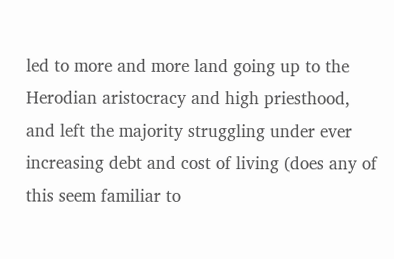led to more and more land going up to the Herodian aristocracy and high priesthood, and left the majority struggling under ever increasing debt and cost of living (does any of this seem familiar to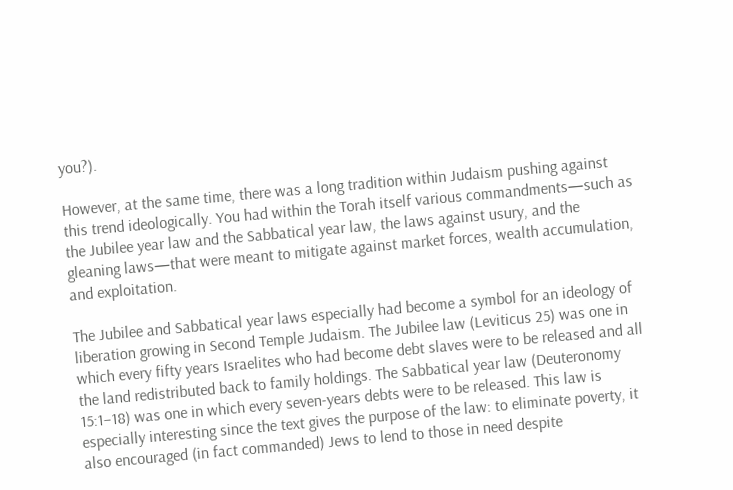you?).

However, at the same time, there was a long tradition within Judaism pushing against this trend ideologically. You had within the Torah itself various commandments—such as the Jubilee year law and the Sabbatical year law, the laws against usury, and the gleaning laws—that were meant to mitigate against market forces, wealth accumulation, and exploitation.

The Jubilee and Sabbatical year laws especially had become a symbol for an ideology of liberation growing in Second Temple Judaism. The Jubilee law (Leviticus 25) was one in which every fifty years Israelites who had become debt slaves were to be released and all the land redistributed back to family holdings. The Sabbatical year law (Deuteronomy 15:1–18) was one in which every seven-years debts were to be released. This law is especially interesting since the text gives the purpose of the law: to eliminate poverty, it also encouraged (in fact commanded) Jews to lend to those in need despite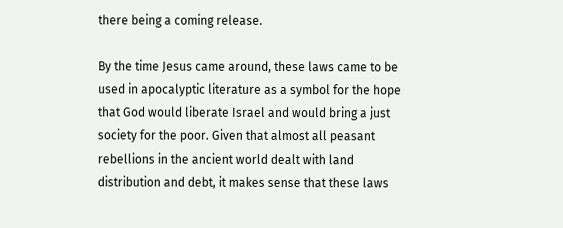there being a coming release.

By the time Jesus came around, these laws came to be used in apocalyptic literature as a symbol for the hope that God would liberate Israel and would bring a just society for the poor. Given that almost all peasant rebellions in the ancient world dealt with land distribution and debt, it makes sense that these laws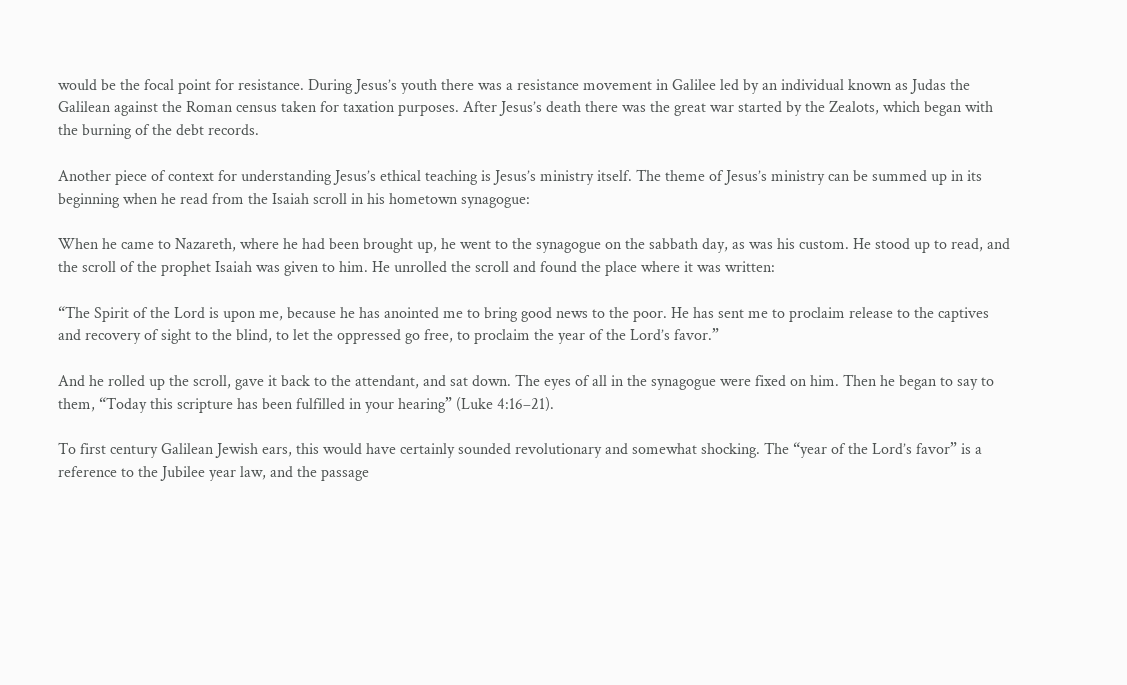would be the focal point for resistance. During Jesus’s youth there was a resistance movement in Galilee led by an individual known as Judas the Galilean against the Roman census taken for taxation purposes. After Jesus’s death there was the great war started by the Zealots, which began with the burning of the debt records.

Another piece of context for understanding Jesus’s ethical teaching is Jesus’s ministry itself. The theme of Jesus’s ministry can be summed up in its beginning when he read from the Isaiah scroll in his hometown synagogue:

When he came to Nazareth, where he had been brought up, he went to the synagogue on the sabbath day, as was his custom. He stood up to read, and the scroll of the prophet Isaiah was given to him. He unrolled the scroll and found the place where it was written:

“The Spirit of the Lord is upon me, because he has anointed me to bring good news to the poor. He has sent me to proclaim release to the captives and recovery of sight to the blind, to let the oppressed go free, to proclaim the year of the Lord’s favor.”

And he rolled up the scroll, gave it back to the attendant, and sat down. The eyes of all in the synagogue were fixed on him. Then he began to say to them, “Today this scripture has been fulfilled in your hearing” (Luke 4:16–21).

To first century Galilean Jewish ears, this would have certainly sounded revolutionary and somewhat shocking. The “year of the Lord’s favor” is a reference to the Jubilee year law, and the passage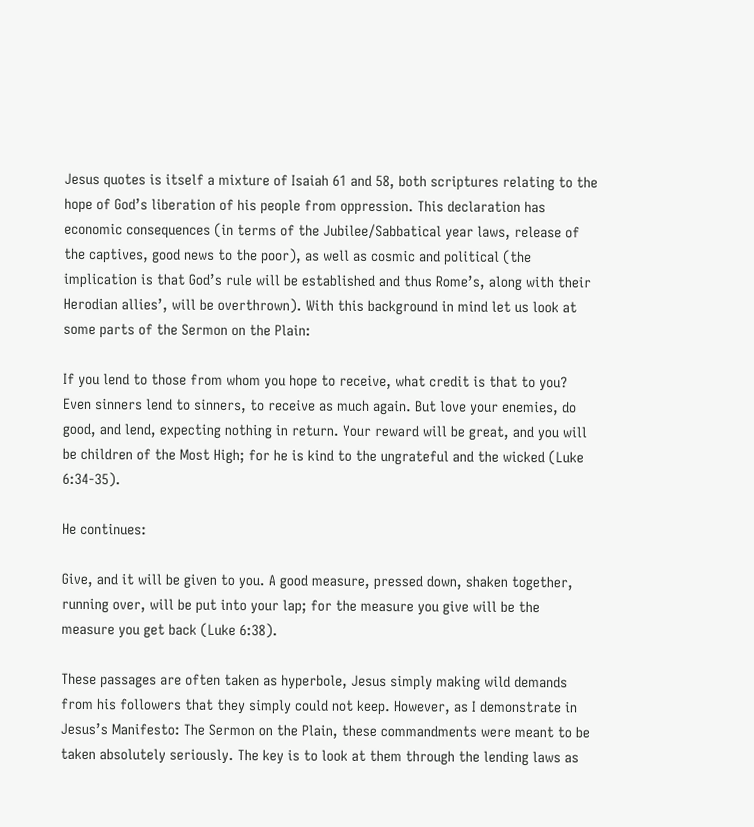Jesus quotes is itself a mixture of Isaiah 61 and 58, both scriptures relating to the hope of God’s liberation of his people from oppression. This declaration has economic consequences (in terms of the Jubilee/Sabbatical year laws, release of the captives, good news to the poor), as well as cosmic and political (the implication is that God’s rule will be established and thus Rome’s, along with their Herodian allies’, will be overthrown). With this background in mind let us look at some parts of the Sermon on the Plain:

If you lend to those from whom you hope to receive, what credit is that to you? Even sinners lend to sinners, to receive as much again. But love your enemies, do good, and lend, expecting nothing in return. Your reward will be great, and you will be children of the Most High; for he is kind to the ungrateful and the wicked (Luke 6:34-35).

He continues:

Give, and it will be given to you. A good measure, pressed down, shaken together, running over, will be put into your lap; for the measure you give will be the measure you get back (Luke 6:38).

These passages are often taken as hyperbole, Jesus simply making wild demands from his followers that they simply could not keep. However, as I demonstrate in Jesus’s Manifesto: The Sermon on the Plain, these commandments were meant to be taken absolutely seriously. The key is to look at them through the lending laws as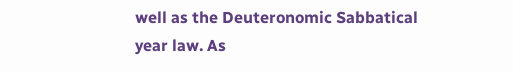well as the Deuteronomic Sabbatical year law. As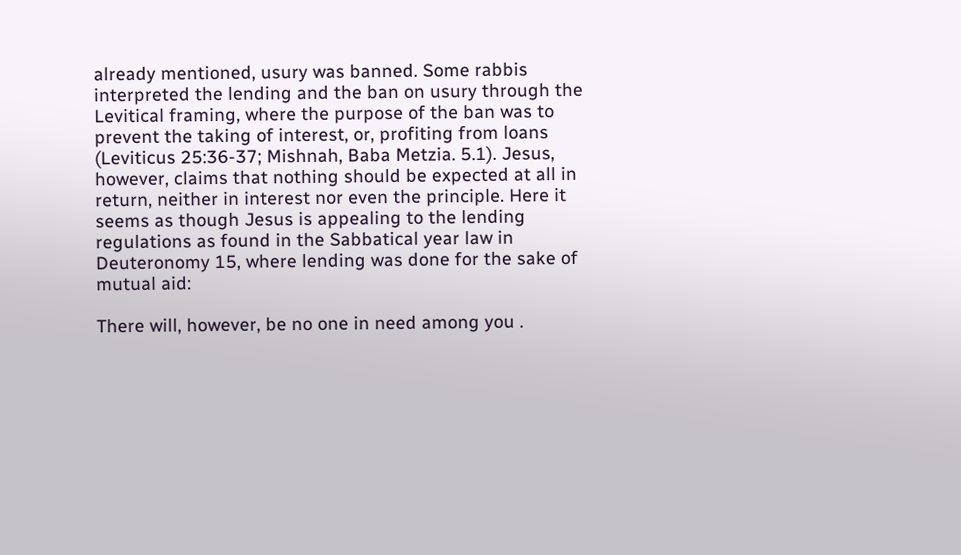already mentioned, usury was banned. Some rabbis interpreted the lending and the ban on usury through the Levitical framing, where the purpose of the ban was to prevent the taking of interest, or, profiting from loans (Leviticus 25:36-37; Mishnah, Baba Metzia. 5.1). Jesus, however, claims that nothing should be expected at all in return, neither in interest nor even the principle. Here it seems as though Jesus is appealing to the lending regulations as found in the Sabbatical year law in Deuteronomy 15, where lending was done for the sake of mutual aid:

There will, however, be no one in need among you .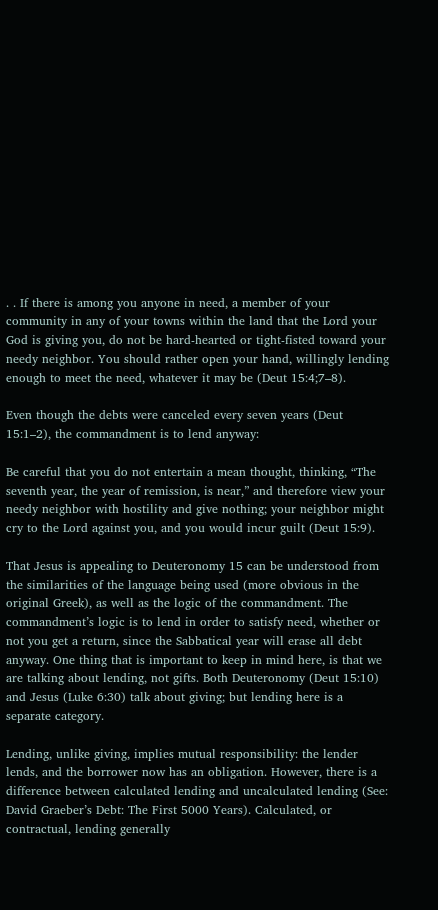. . If there is among you anyone in need, a member of your community in any of your towns within the land that the Lord your God is giving you, do not be hard-hearted or tight-fisted toward your needy neighbor. You should rather open your hand, willingly lending enough to meet the need, whatever it may be (Deut 15:4;7–8).

Even though the debts were canceled every seven years (Deut 15:1–2), the commandment is to lend anyway:

Be careful that you do not entertain a mean thought, thinking, “The seventh year, the year of remission, is near,” and therefore view your needy neighbor with hostility and give nothing; your neighbor might cry to the Lord against you, and you would incur guilt (Deut 15:9).

That Jesus is appealing to Deuteronomy 15 can be understood from the similarities of the language being used (more obvious in the original Greek), as well as the logic of the commandment. The commandment’s logic is to lend in order to satisfy need, whether or not you get a return, since the Sabbatical year will erase all debt anyway. One thing that is important to keep in mind here, is that we are talking about lending, not gifts. Both Deuteronomy (Deut 15:10) and Jesus (Luke 6:30) talk about giving; but lending here is a separate category.

Lending, unlike giving, implies mutual responsibility: the lender lends, and the borrower now has an obligation. However, there is a difference between calculated lending and uncalculated lending (See: David Graeber’s Debt: The First 5000 Years). Calculated, or contractual, lending generally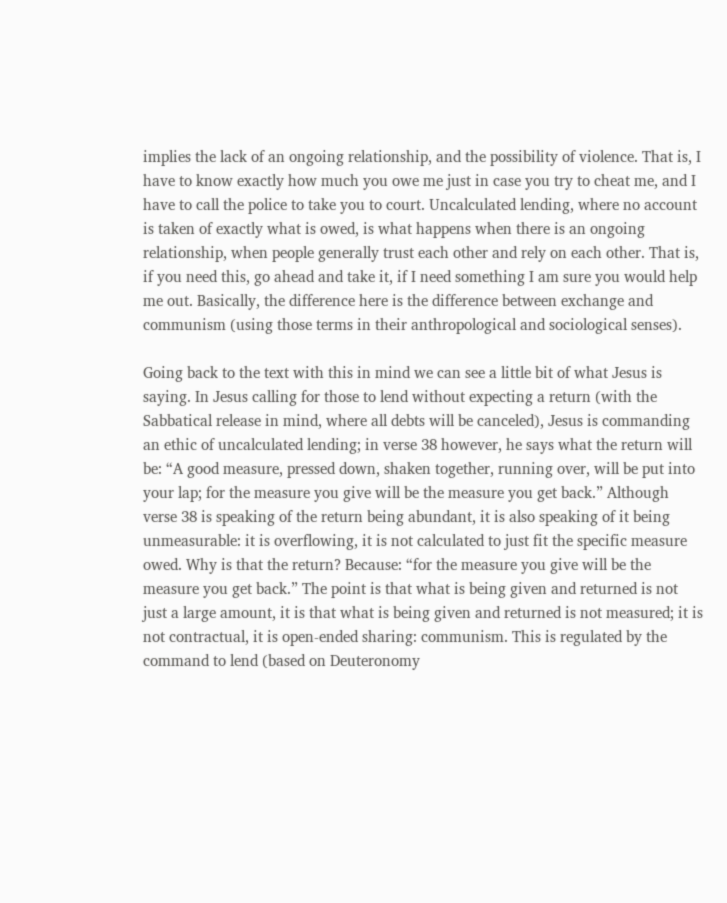implies the lack of an ongoing relationship, and the possibility of violence. That is, I have to know exactly how much you owe me just in case you try to cheat me, and I have to call the police to take you to court. Uncalculated lending, where no account is taken of exactly what is owed, is what happens when there is an ongoing relationship, when people generally trust each other and rely on each other. That is, if you need this, go ahead and take it, if I need something I am sure you would help me out. Basically, the difference here is the difference between exchange and communism (using those terms in their anthropological and sociological senses).

Going back to the text with this in mind we can see a little bit of what Jesus is saying. In Jesus calling for those to lend without expecting a return (with the Sabbatical release in mind, where all debts will be canceled), Jesus is commanding an ethic of uncalculated lending; in verse 38 however, he says what the return will be: “A good measure, pressed down, shaken together, running over, will be put into your lap; for the measure you give will be the measure you get back.” Although verse 38 is speaking of the return being abundant, it is also speaking of it being unmeasurable: it is overflowing, it is not calculated to just fit the specific measure owed. Why is that the return? Because: “for the measure you give will be the measure you get back.” The point is that what is being given and returned is not just a large amount, it is that what is being given and returned is not measured; it is not contractual, it is open-ended sharing: communism. This is regulated by the command to lend (based on Deuteronomy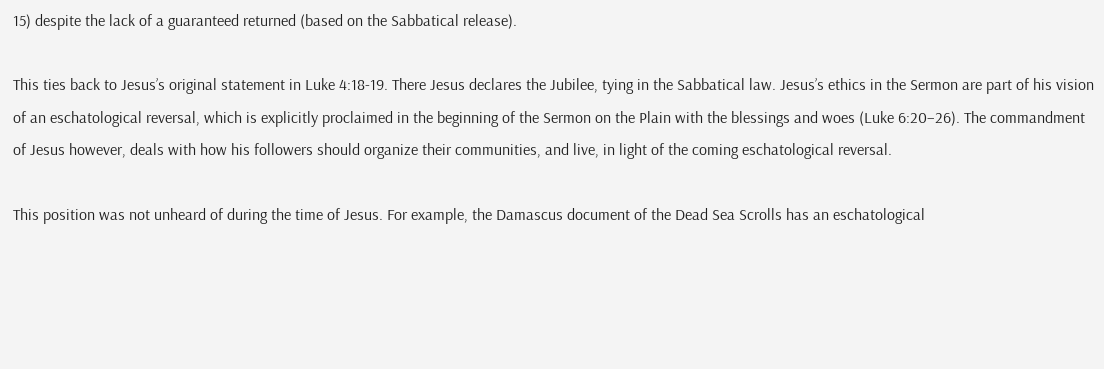15) despite the lack of a guaranteed returned (based on the Sabbatical release).

This ties back to Jesus’s original statement in Luke 4:18-19. There Jesus declares the Jubilee, tying in the Sabbatical law. Jesus’s ethics in the Sermon are part of his vision of an eschatological reversal, which is explicitly proclaimed in the beginning of the Sermon on the Plain with the blessings and woes (Luke 6:20–26). The commandment of Jesus however, deals with how his followers should organize their communities, and live, in light of the coming eschatological reversal.

This position was not unheard of during the time of Jesus. For example, the Damascus document of the Dead Sea Scrolls has an eschatological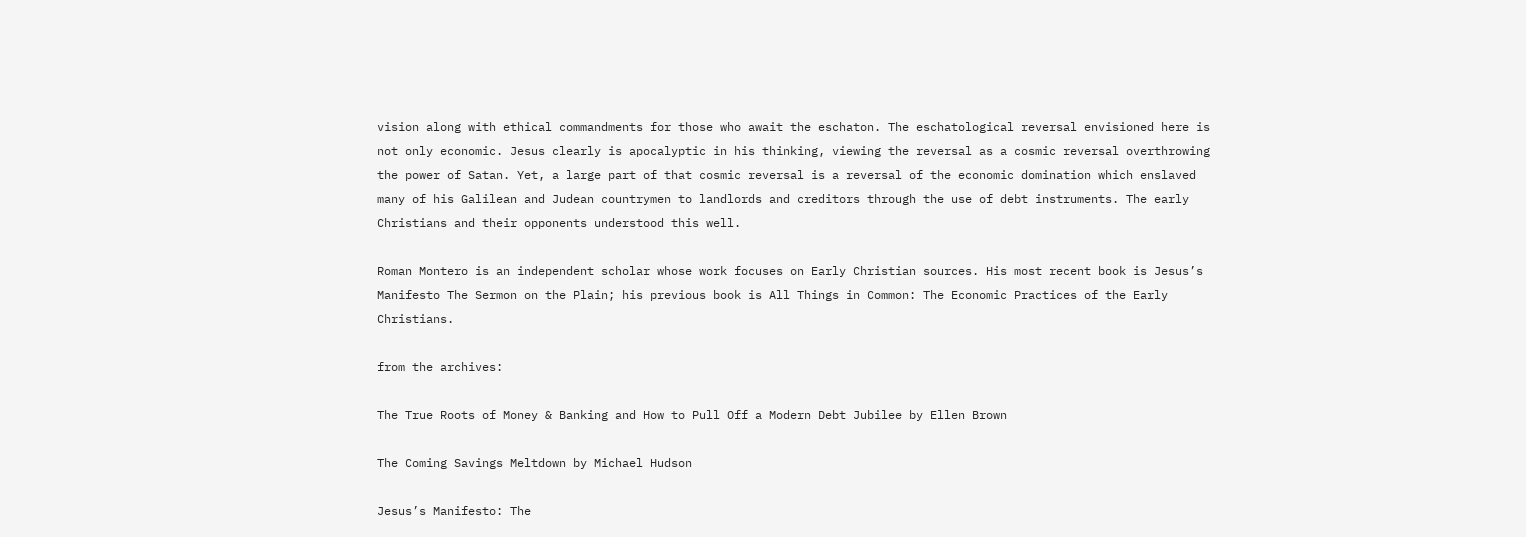vision along with ethical commandments for those who await the eschaton. The eschatological reversal envisioned here is not only economic. Jesus clearly is apocalyptic in his thinking, viewing the reversal as a cosmic reversal overthrowing the power of Satan. Yet, a large part of that cosmic reversal is a reversal of the economic domination which enslaved many of his Galilean and Judean countrymen to landlords and creditors through the use of debt instruments. The early Christians and their opponents understood this well.

Roman Montero is an independent scholar whose work focuses on Early Christian sources. His most recent book is Jesus’s Manifesto The Sermon on the Plain; his previous book is All Things in Common: The Economic Practices of the Early Christians.

from the archives:

The True Roots of Money & Banking and How to Pull Off a Modern Debt Jubilee by Ellen Brown

The Coming Savings Meltdown by Michael Hudson

Jesus’s Manifesto: The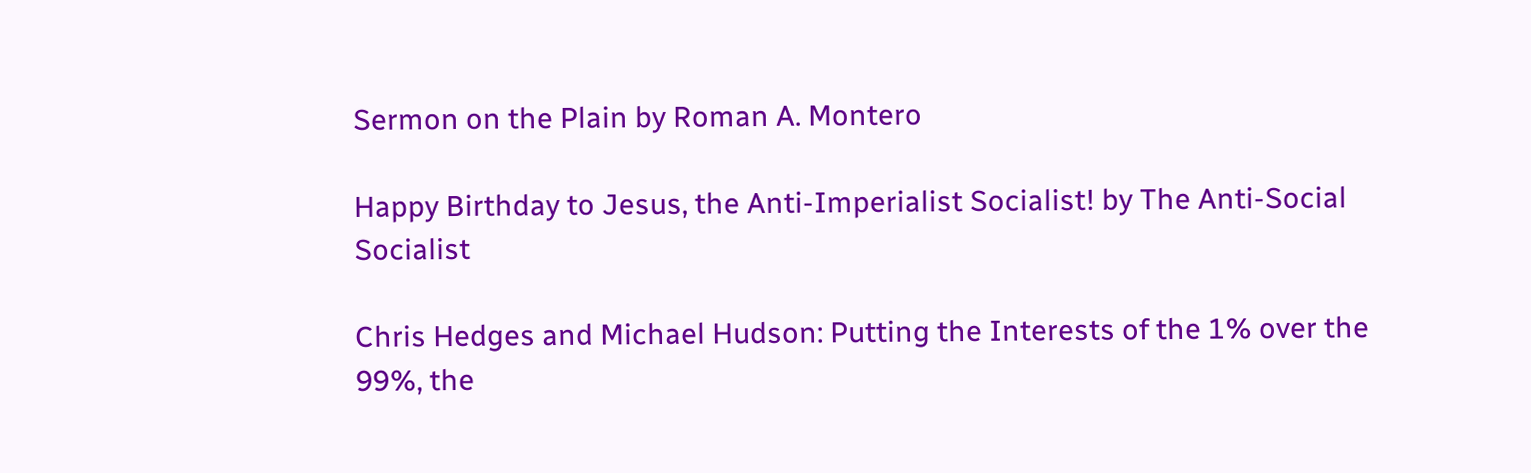Sermon on the Plain by Roman A. Montero

Happy Birthday to Jesus, the Anti-Imperialist Socialist! by The Anti-Social Socialist

Chris Hedges and Michael Hudson: Putting the Interests of the 1% over the 99%, the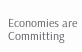Economies are Committing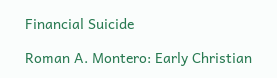Financial Suicide

Roman A. Montero: Early Christian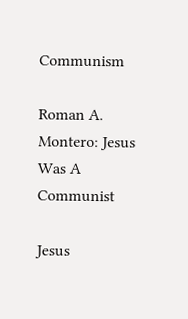Communism

Roman A. Montero: Jesus Was A Communist

Jesus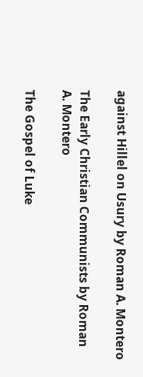against Hillel on Usury by Roman A. Montero

The Early Christian Communists by Roman A. Montero

The Gospel of Luke